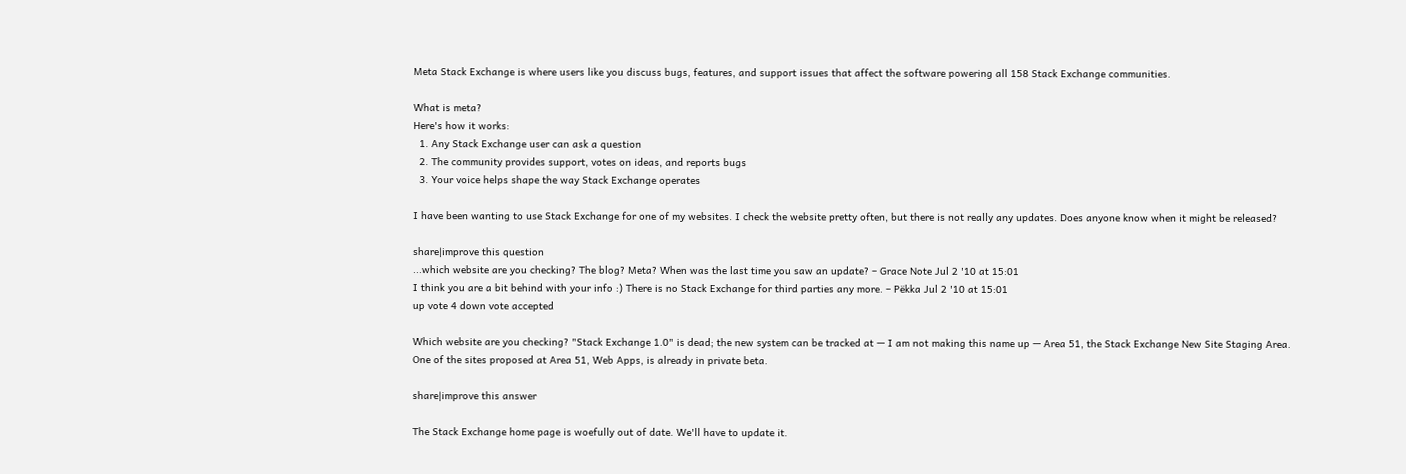Meta Stack Exchange is where users like you discuss bugs, features, and support issues that affect the software powering all 158 Stack Exchange communities.

What is meta?
Here's how it works:
  1. Any Stack Exchange user can ask a question
  2. The community provides support, votes on ideas, and reports bugs
  3. Your voice helps shape the way Stack Exchange operates

I have been wanting to use Stack Exchange for one of my websites. I check the website pretty often, but there is not really any updates. Does anyone know when it might be released?

share|improve this question
...which website are you checking? The blog? Meta? When was the last time you saw an update? – Grace Note Jul 2 '10 at 15:01
I think you are a bit behind with your info :) There is no Stack Exchange for third parties any more. – Pëkka Jul 2 '10 at 15:01
up vote 4 down vote accepted

Which website are you checking? "Stack Exchange 1.0" is dead; the new system can be tracked at — I am not making this name up — Area 51, the Stack Exchange New Site Staging Area. One of the sites proposed at Area 51, Web Apps, is already in private beta.

share|improve this answer

The Stack Exchange home page is woefully out of date. We'll have to update it.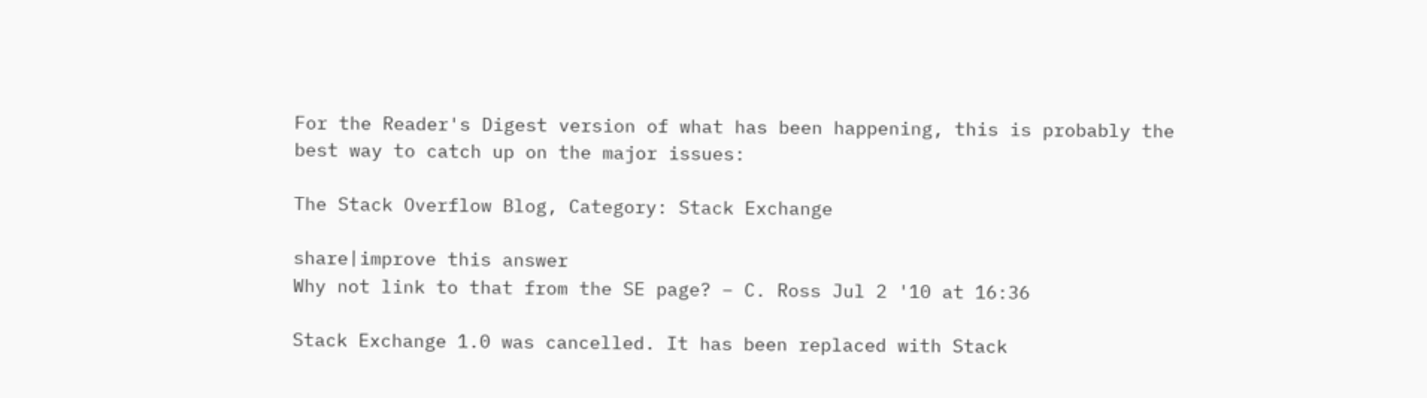For the Reader's Digest version of what has been happening, this is probably the best way to catch up on the major issues:

The Stack Overflow Blog, Category: Stack Exchange

share|improve this answer
Why not link to that from the SE page? – C. Ross Jul 2 '10 at 16:36

Stack Exchange 1.0 was cancelled. It has been replaced with Stack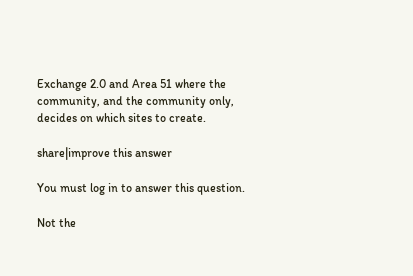Exchange 2.0 and Area 51 where the community, and the community only, decides on which sites to create.

share|improve this answer

You must log in to answer this question.

Not the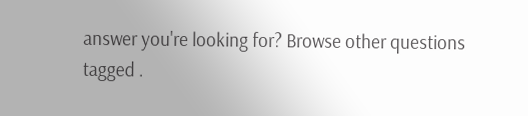answer you're looking for? Browse other questions tagged .